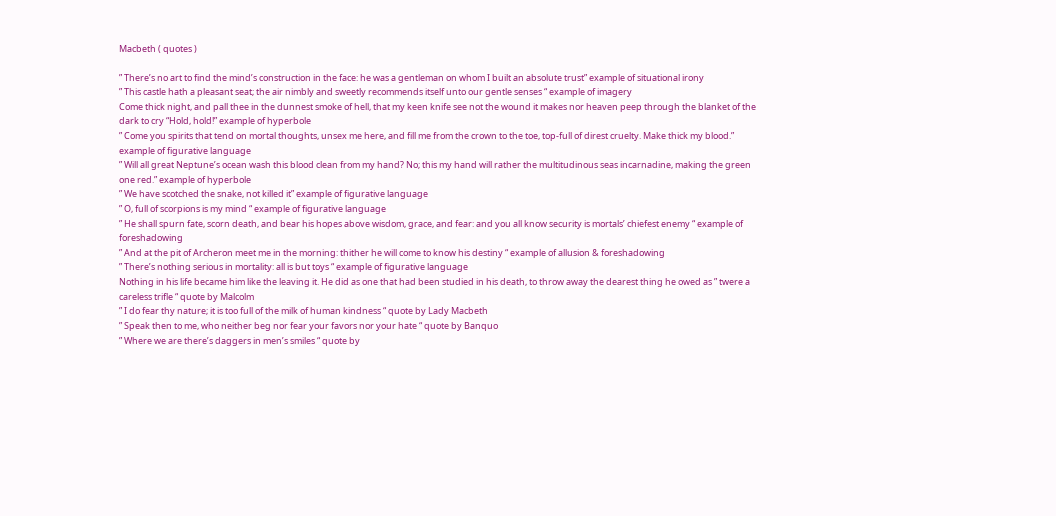Macbeth ( quotes )

” There’s no art to find the mind’s construction in the face: he was a gentleman on whom I built an absolute trust” example of situational irony
” This castle hath a pleasant seat; the air nimbly and sweetly recommends itself unto our gentle senses “ example of imagery
Come thick night, and pall thee in the dunnest smoke of hell, that my keen knife see not the wound it makes nor heaven peep through the blanket of the dark to cry “Hold, hold!” example of hyperbole
” Come you spirits that tend on mortal thoughts, unsex me here, and fill me from the crown to the toe, top-full of direst cruelty. Make thick my blood.” example of figurative language
” Will all great Neptune’s ocean wash this blood clean from my hand? No; this my hand will rather the multitudinous seas incarnadine, making the green one red.” example of hyperbole
” We have scotched the snake, not killed it” example of figurative language
” O, full of scorpions is my mind “ example of figurative language
” He shall spurn fate, scorn death, and bear his hopes above wisdom, grace, and fear: and you all know security is mortals’ chiefest enemy “ example of foreshadowing
” And at the pit of Archeron meet me in the morning: thither he will come to know his destiny “ example of allusion & foreshadowing
” There’s nothing serious in mortality: all is but toys “ example of figurative language
Nothing in his life became him like the leaving it. He did as one that had been studied in his death, to throw away the dearest thing he owed as ” twere a careless trifle “ quote by Malcolm
” I do fear thy nature; it is too full of the milk of human kindness “ quote by Lady Macbeth
” Speak then to me, who neither beg nor fear your favors nor your hate “ quote by Banquo
” Where we are there’s daggers in men’s smiles “ quote by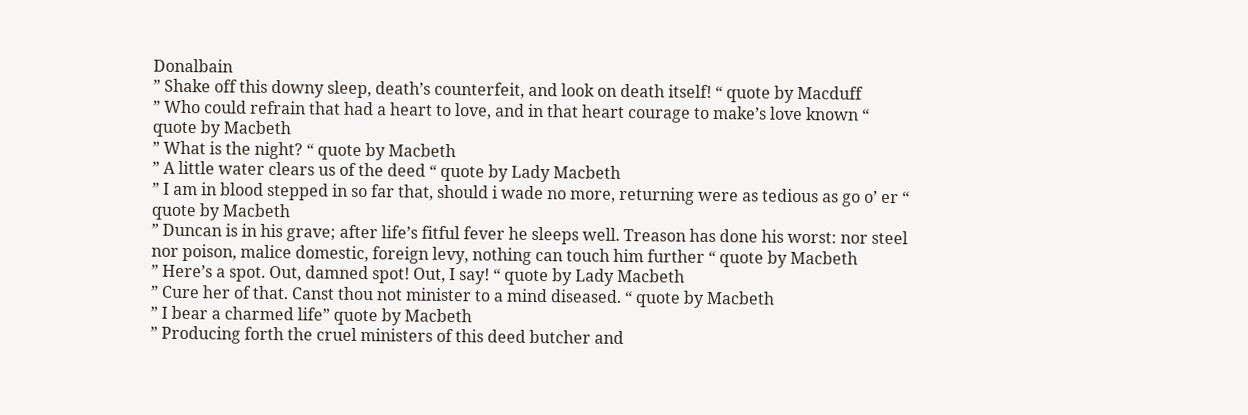Donalbain
” Shake off this downy sleep, death’s counterfeit, and look on death itself! “ quote by Macduff
” Who could refrain that had a heart to love, and in that heart courage to make’s love known “ quote by Macbeth
” What is the night? “ quote by Macbeth
” A little water clears us of the deed “ quote by Lady Macbeth
” I am in blood stepped in so far that, should i wade no more, returning were as tedious as go o’ er “ quote by Macbeth
” Duncan is in his grave; after life’s fitful fever he sleeps well. Treason has done his worst: nor steel nor poison, malice domestic, foreign levy, nothing can touch him further “ quote by Macbeth
” Here’s a spot. Out, damned spot! Out, I say! “ quote by Lady Macbeth
” Cure her of that. Canst thou not minister to a mind diseased. “ quote by Macbeth
” I bear a charmed life” quote by Macbeth
” Producing forth the cruel ministers of this deed butcher and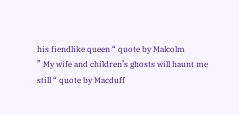his fiendlike queen “ quote by Malcolm
” My wife and children’s ghosts will haunt me still “ quote by Macduff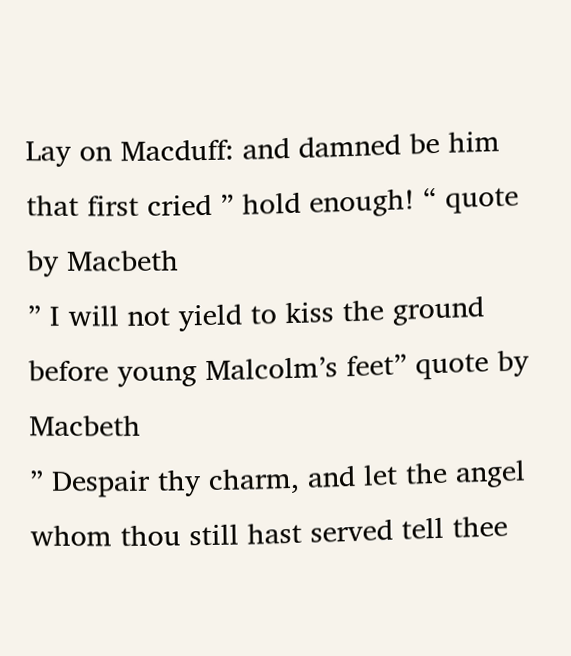Lay on Macduff: and damned be him that first cried ” hold enough! “ quote by Macbeth
” I will not yield to kiss the ground before young Malcolm’s feet” quote by Macbeth
” Despair thy charm, and let the angel whom thou still hast served tell thee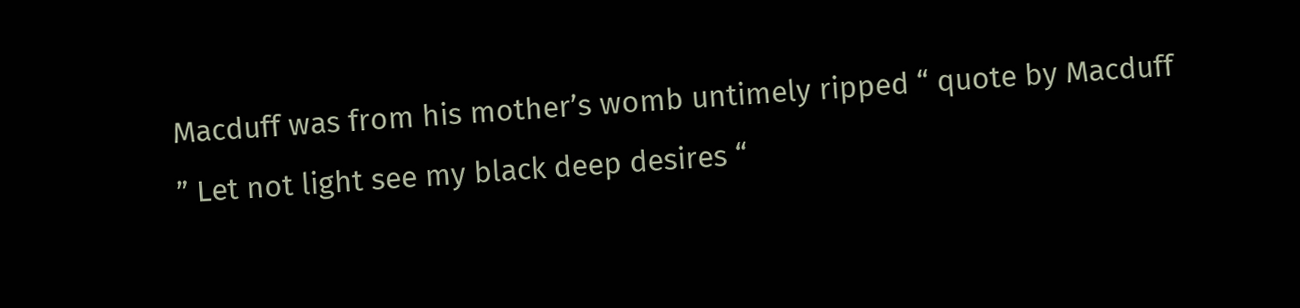Macduff was from his mother’s womb untimely ripped “ quote by Macduff
” Let not light see my black deep desires “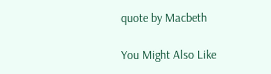quote by Macbeth

You Might Also Like